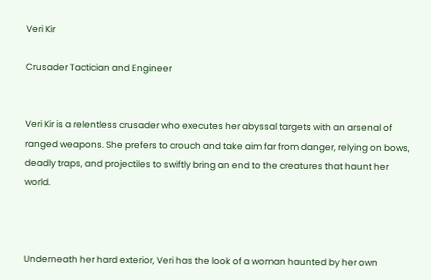Veri Kir

Crusader Tactician and Engineer


Veri Kir is a relentless crusader who executes her abyssal targets with an arsenal of ranged weapons. She prefers to crouch and take aim far from danger, relying on bows, deadly traps, and projectiles to swiftly bring an end to the creatures that haunt her world.



Underneath her hard exterior, Veri has the look of a woman haunted by her own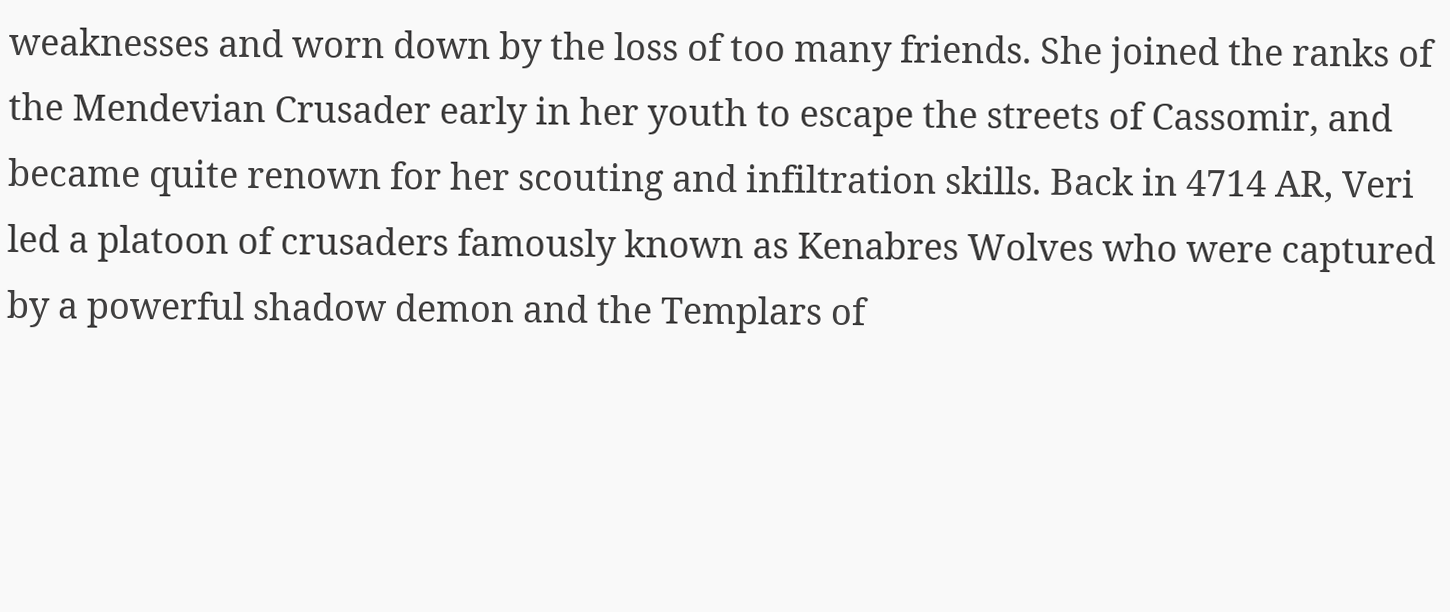weaknesses and worn down by the loss of too many friends. She joined the ranks of the Mendevian Crusader early in her youth to escape the streets of Cassomir, and became quite renown for her scouting and infiltration skills. Back in 4714 AR, Veri led a platoon of crusaders famously known as Kenabres Wolves who were captured by a powerful shadow demon and the Templars of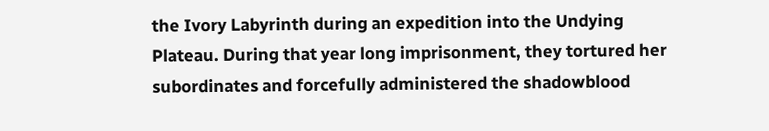the Ivory Labyrinth during an expedition into the Undying Plateau. During that year long imprisonment, they tortured her subordinates and forcefully administered the shadowblood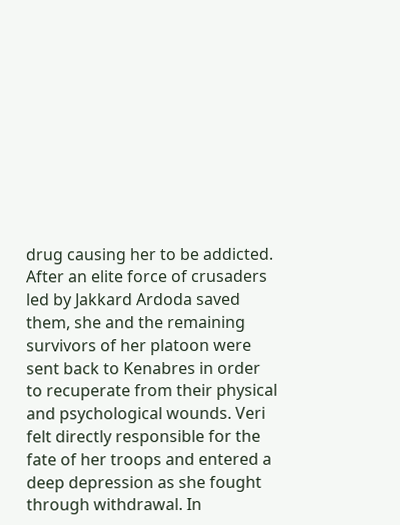drug causing her to be addicted. After an elite force of crusaders led by Jakkard Ardoda saved them, she and the remaining survivors of her platoon were sent back to Kenabres in order to recuperate from their physical and psychological wounds. Veri felt directly responsible for the fate of her troops and entered a deep depression as she fought through withdrawal. In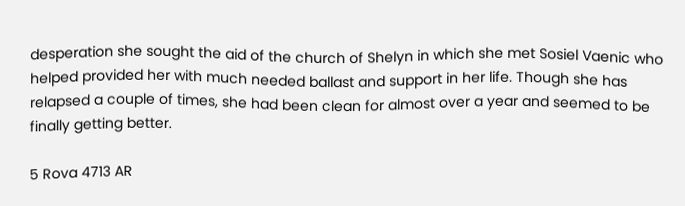desperation she sought the aid of the church of Shelyn in which she met Sosiel Vaenic who helped provided her with much needed ballast and support in her life. Though she has relapsed a couple of times, she had been clean for almost over a year and seemed to be finally getting better.

5 Rova 4713 AR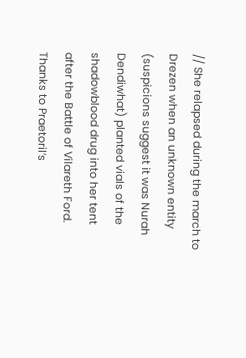// She relapsed during the march to Drezen when an unknown entity (suspicions suggest it was Nurah Dendiwhat) planted vials of the shadowblood drug into her tent after the Battle of Vilareth Ford. Thanks to Praetoril’s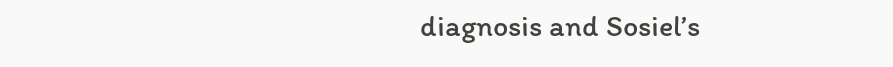diagnosis and Sosiel’s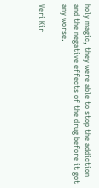holy magic, they were able to stop the addiction and the negative effects of the drug before it got any worse.

Veri Kir